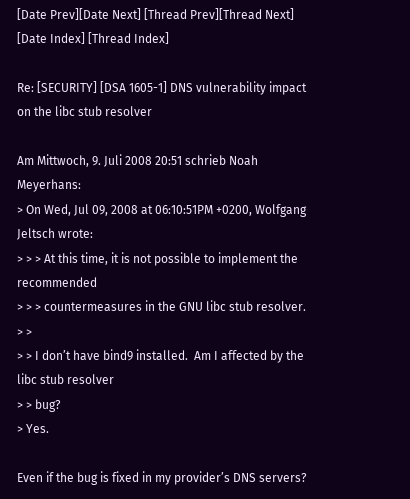[Date Prev][Date Next] [Thread Prev][Thread Next] [Date Index] [Thread Index]

Re: [SECURITY] [DSA 1605-1] DNS vulnerability impact on the libc stub resolver

Am Mittwoch, 9. Juli 2008 20:51 schrieb Noah Meyerhans:
> On Wed, Jul 09, 2008 at 06:10:51PM +0200, Wolfgang Jeltsch wrote:
> > > At this time, it is not possible to implement the recommended
> > > countermeasures in the GNU libc stub resolver.
> >
> > I don’t have bind9 installed.  Am I affected by the libc stub resolver
> > bug?
> Yes.

Even if the bug is fixed in my provider’s DNS servers?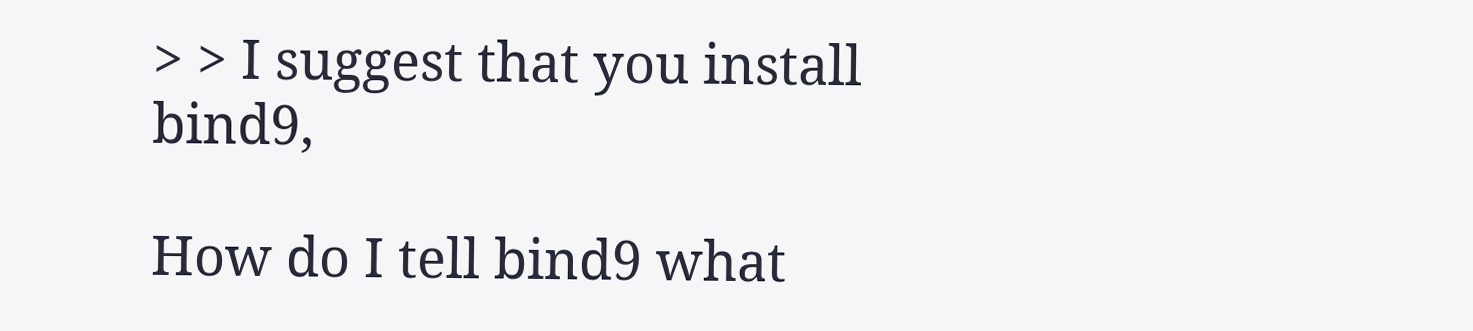> > I suggest that you install bind9,

How do I tell bind9 what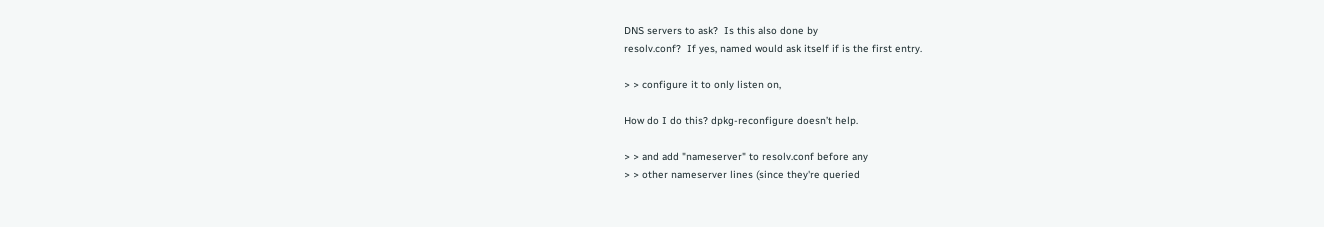DNS servers to ask?  Is this also done by
resolv.conf?  If yes, named would ask itself if is the first entry.

> > configure it to only listen on,

How do I do this? dpkg-reconfigure doesn’t help.

> > and add "nameserver" to resolv.conf before any
> > other nameserver lines (since they're queried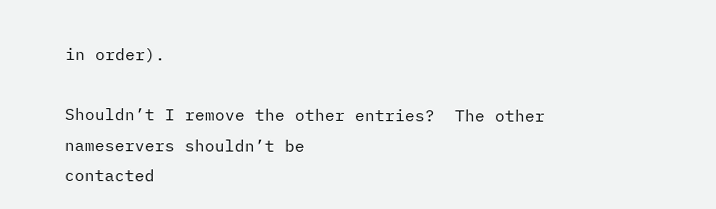in order).

Shouldn’t I remove the other entries?  The other nameservers shouldn’t be
contacted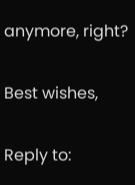anymore, right?

Best wishes,

Reply to: